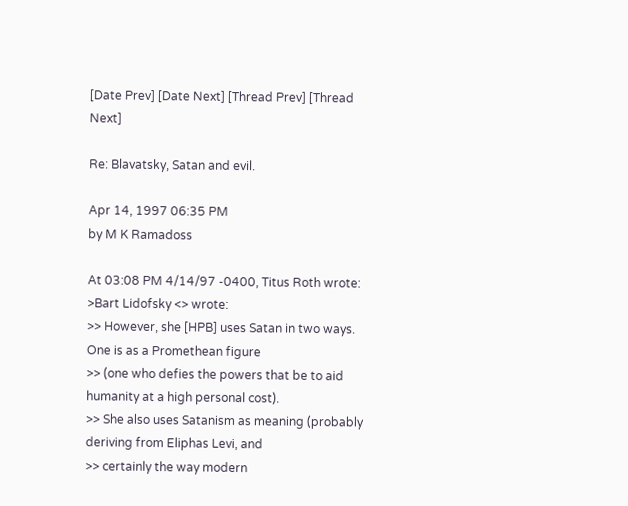[Date Prev] [Date Next] [Thread Prev] [Thread Next]

Re: Blavatsky, Satan and evil.

Apr 14, 1997 06:35 PM
by M K Ramadoss

At 03:08 PM 4/14/97 -0400, Titus Roth wrote:
>Bart Lidofsky <> wrote:
>> However, she [HPB] uses Satan in two ways. One is as a Promethean figure
>> (one who defies the powers that be to aid humanity at a high personal cost).
>> She also uses Satanism as meaning (probably deriving from Eliphas Levi, and
>> certainly the way modern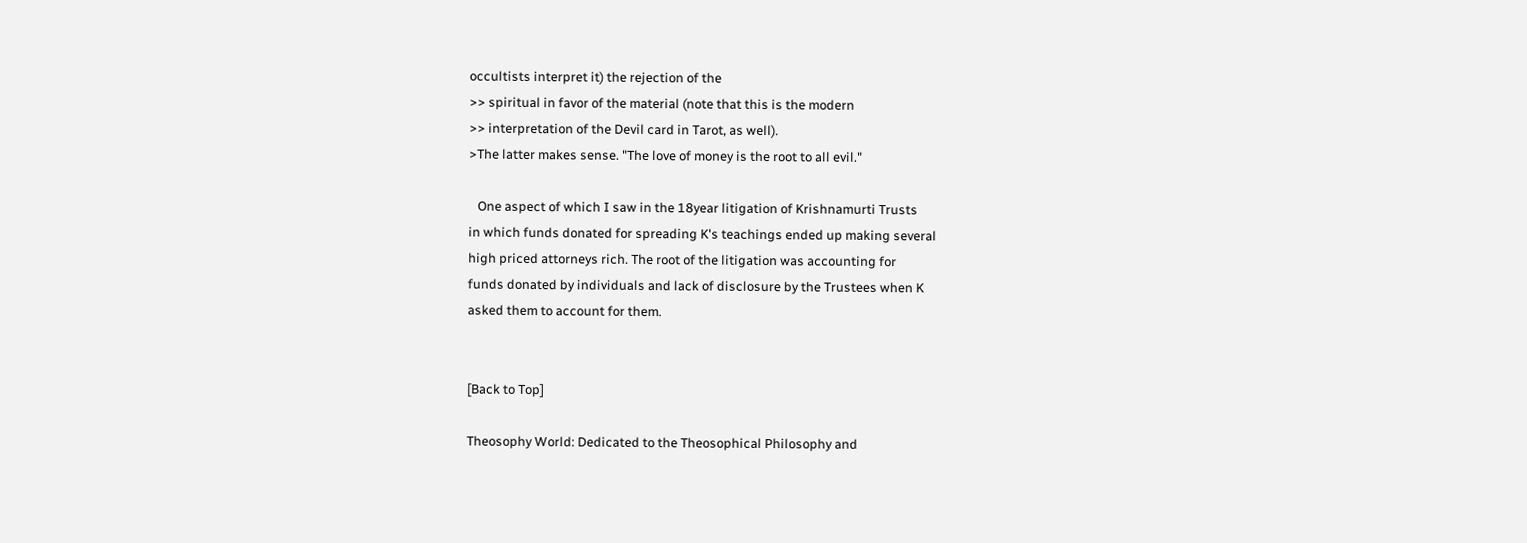occultists interpret it) the rejection of the
>> spiritual in favor of the material (note that this is the modern
>> interpretation of the Devil card in Tarot, as well).
>The latter makes sense. "The love of money is the root to all evil."

   One aspect of which I saw in the 18year litigation of Krishnamurti Trusts
in which funds donated for spreading K's teachings ended up making several
high priced attorneys rich. The root of the litigation was accounting for
funds donated by individuals and lack of disclosure by the Trustees when K
asked them to account for them.


[Back to Top]

Theosophy World: Dedicated to the Theosophical Philosophy and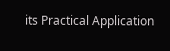its Practical Application